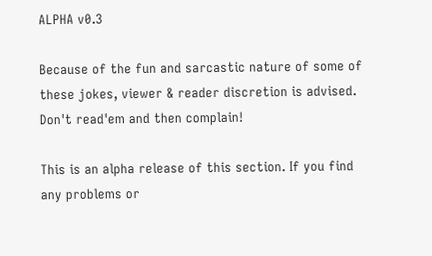ALPHA v0.3

Because of the fun and sarcastic nature of some of these jokes, viewer & reader discretion is advised. Don't read'em and then complain!

This is an alpha release of this section. If you find any problems or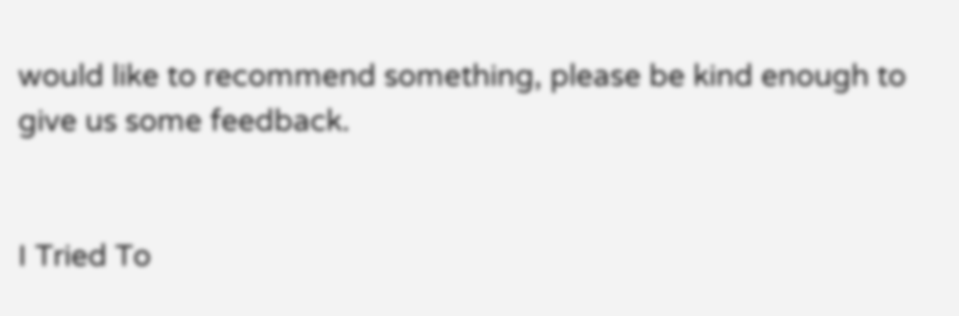would like to recommend something, please be kind enough to give us some feedback.


I Tried To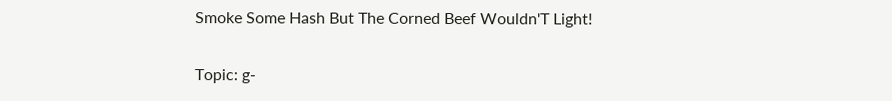Smoke Some Hash But The Corned Beef Wouldn'T Light!

Topic: g-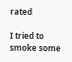rated

I tried to smoke some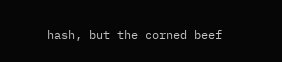hash, but the corned beef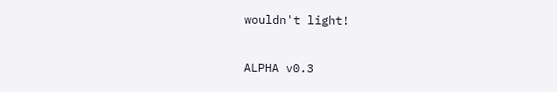wouldn't light!

ALPHA v0.3